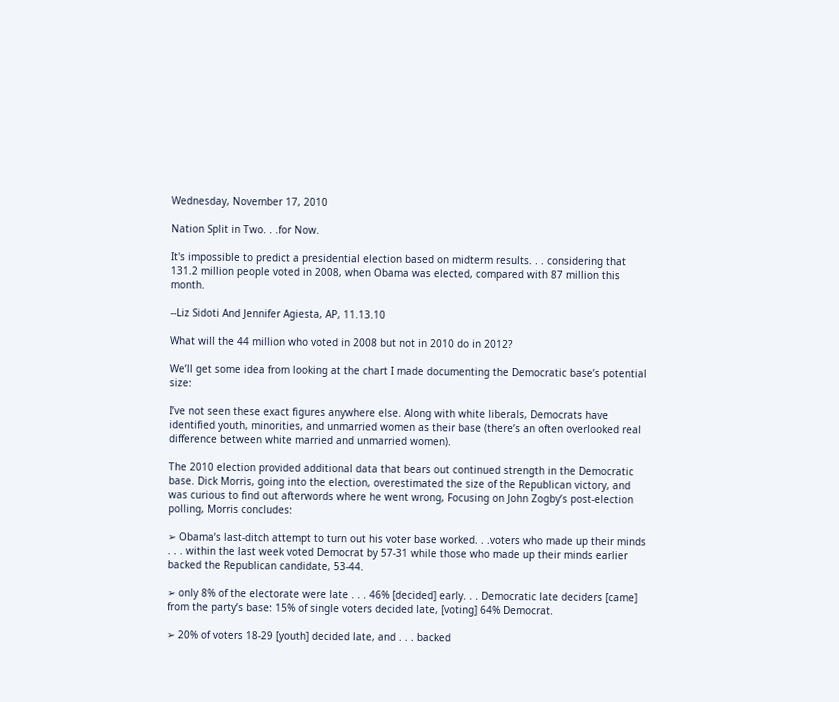Wednesday, November 17, 2010

Nation Split in Two. . .for Now.

It's impossible to predict a presidential election based on midterm results. . . considering that 131.2 million people voted in 2008, when Obama was elected, compared with 87 million this month.

--Liz Sidoti And Jennifer Agiesta, AP, 11.13.10

What will the 44 million who voted in 2008 but not in 2010 do in 2012?

We’ll get some idea from looking at the chart I made documenting the Democratic base’s potential size:

I’ve not seen these exact figures anywhere else. Along with white liberals, Democrats have identified youth, minorities, and unmarried women as their base (there’s an often overlooked real difference between white married and unmarried women).

The 2010 election provided additional data that bears out continued strength in the Democratic base. Dick Morris, going into the election, overestimated the size of the Republican victory, and was curious to find out afterwords where he went wrong, Focusing on John Zogby’s post-election polling, Morris concludes:

➢ Obama’s last-ditch attempt to turn out his voter base worked. . .voters who made up their minds . . . within the last week voted Democrat by 57-31 while those who made up their minds earlier backed the Republican candidate, 53-44.

➢ only 8% of the electorate were late . . . 46% [decided] early. . . Democratic late deciders [came] from the party’s base: 15% of single voters decided late, [voting] 64% Democrat.

➢ 20% of voters 18-29 [youth] decided late, and . . . backed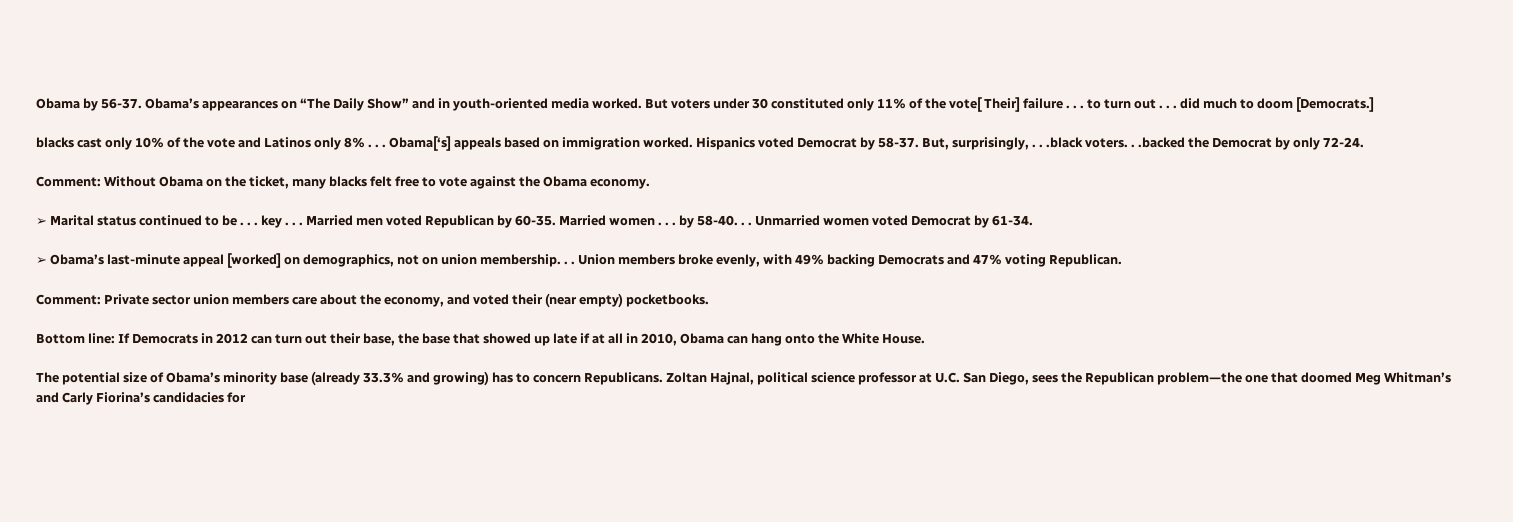Obama by 56-37. Obama’s appearances on “The Daily Show” and in youth-oriented media worked. But voters under 30 constituted only 11% of the vote[ Their] failure . . . to turn out . . . did much to doom [Democrats.]

blacks cast only 10% of the vote and Latinos only 8% . . . Obama[‘s] appeals based on immigration worked. Hispanics voted Democrat by 58-37. But, surprisingly, . . .black voters. . .backed the Democrat by only 72-24.

Comment: Without Obama on the ticket, many blacks felt free to vote against the Obama economy.

➢ Marital status continued to be . . . key . . . Married men voted Republican by 60-35. Married women . . . by 58-40. . . Unmarried women voted Democrat by 61-34.

➢ Obama’s last-minute appeal [worked] on demographics, not on union membership. . . Union members broke evenly, with 49% backing Democrats and 47% voting Republican.

Comment: Private sector union members care about the economy, and voted their (near empty) pocketbooks.

Bottom line: If Democrats in 2012 can turn out their base, the base that showed up late if at all in 2010, Obama can hang onto the White House.

The potential size of Obama’s minority base (already 33.3% and growing) has to concern Republicans. Zoltan Hajnal, political science professor at U.C. San Diego, sees the Republican problem—the one that doomed Meg Whitman’s and Carly Fiorina’s candidacies for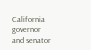California governor and senator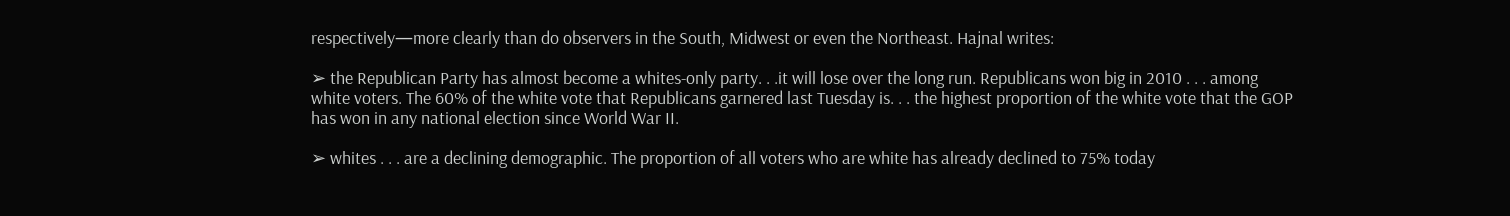respectively—more clearly than do observers in the South, Midwest or even the Northeast. Hajnal writes:

➢ the Republican Party has almost become a whites-only party. . .it will lose over the long run. Republicans won big in 2010 . . . among white voters. The 60% of the white vote that Republicans garnered last Tuesday is. . . the highest proportion of the white vote that the GOP has won in any national election since World War II.

➢ whites . . . are a declining demographic. The proportion of all voters who are white has already declined to 75% today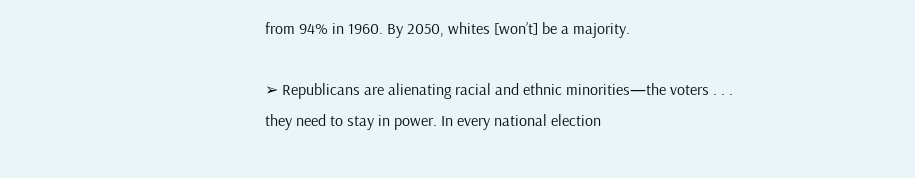from 94% in 1960. By 2050, whites [won’t] be a majority.

➢ Republicans are alienating racial and ethnic minorities—the voters . . . they need to stay in power. In every national election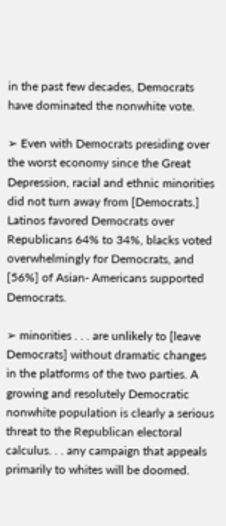in the past few decades, Democrats have dominated the nonwhite vote.

➢ Even with Democrats presiding over the worst economy since the Great Depression, racial and ethnic minorities did not turn away from [Democrats.] Latinos favored Democrats over Republicans 64% to 34%, blacks voted overwhelmingly for Democrats, and [56%] of Asian- Americans supported Democrats.

➢ minorities . . . are unlikely to [leave Democrats] without dramatic changes in the platforms of the two parties. A growing and resolutely Democratic nonwhite population is clearly a serious threat to the Republican electoral calculus. . . any campaign that appeals primarily to whites will be doomed.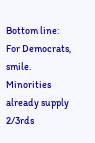Bottom line: For Democrats, smile. Minorities already supply 2/3rds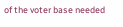of the voter base needed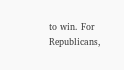to win. For Republicans,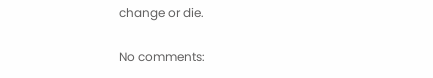change or die.

No comments: